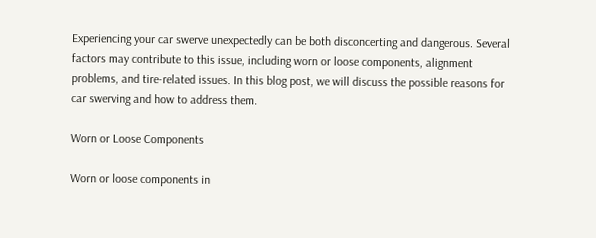Experiencing your car swerve unexpectedly can be both disconcerting and dangerous. Several factors may contribute to this issue, including worn or loose components, alignment problems, and tire-related issues. In this blog post, we will discuss the possible reasons for car swerving and how to address them.

Worn or Loose Components

Worn or loose components in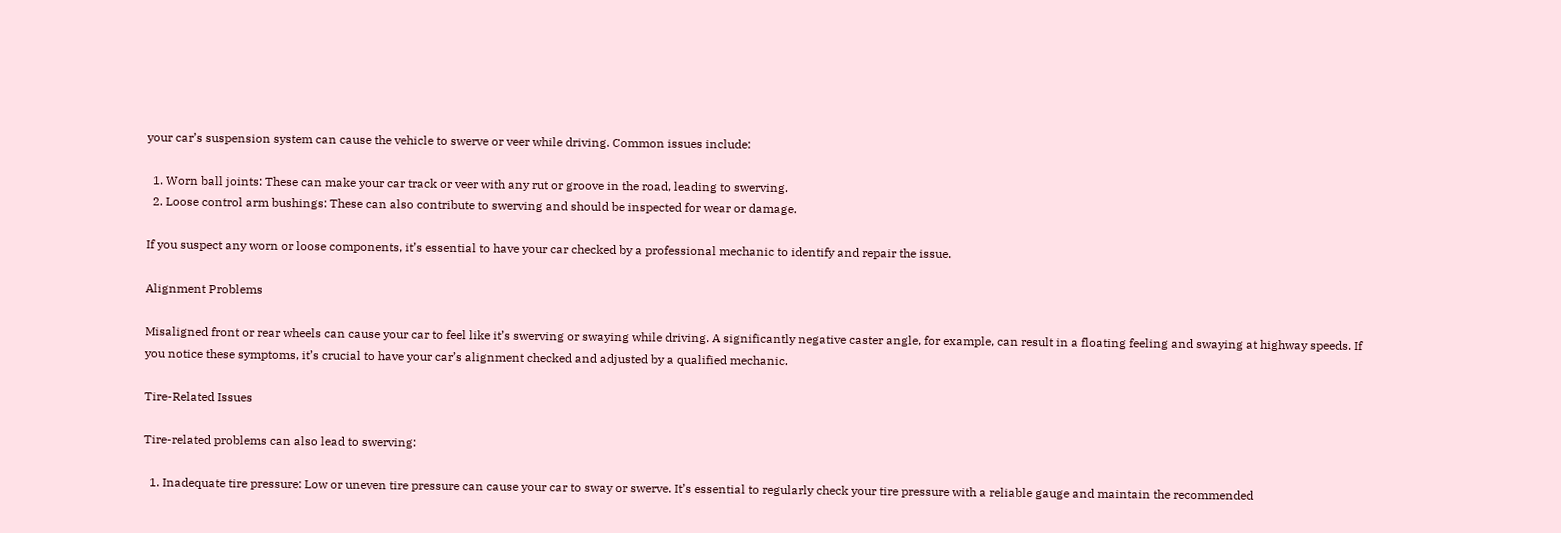your car’s suspension system can cause the vehicle to swerve or veer while driving. Common issues include:

  1. Worn ball joints: These can make your car track or veer with any rut or groove in the road, leading to swerving.
  2. Loose control arm bushings: These can also contribute to swerving and should be inspected for wear or damage.

If you suspect any worn or loose components, it’s essential to have your car checked by a professional mechanic to identify and repair the issue.

Alignment Problems

Misaligned front or rear wheels can cause your car to feel like it’s swerving or swaying while driving. A significantly negative caster angle, for example, can result in a floating feeling and swaying at highway speeds. If you notice these symptoms, it’s crucial to have your car’s alignment checked and adjusted by a qualified mechanic.

Tire-Related Issues

Tire-related problems can also lead to swerving:

  1. Inadequate tire pressure: Low or uneven tire pressure can cause your car to sway or swerve. It’s essential to regularly check your tire pressure with a reliable gauge and maintain the recommended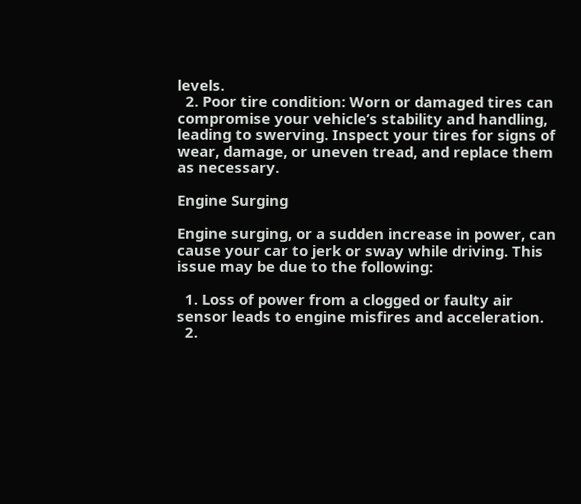levels.
  2. Poor tire condition: Worn or damaged tires can compromise your vehicle’s stability and handling, leading to swerving. Inspect your tires for signs of wear, damage, or uneven tread, and replace them as necessary.

Engine Surging

Engine surging, or a sudden increase in power, can cause your car to jerk or sway while driving. This issue may be due to the following:

  1. Loss of power from a clogged or faulty air sensor leads to engine misfires and acceleration.
  2.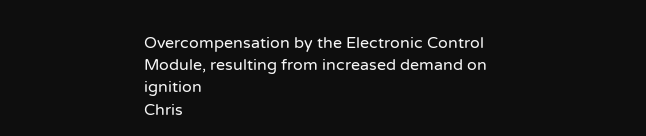Overcompensation by the Electronic Control Module, resulting from increased demand on ignition
Chris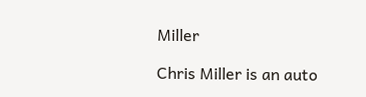Miller

Chris Miller is an auto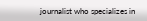journalist who specializes in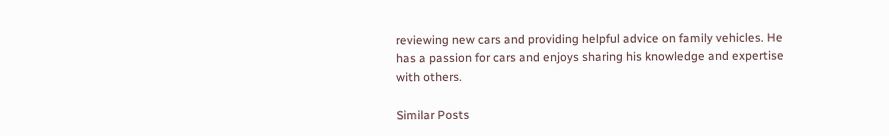reviewing new cars and providing helpful advice on family vehicles. He has a passion for cars and enjoys sharing his knowledge and expertise with others.

Similar Posts